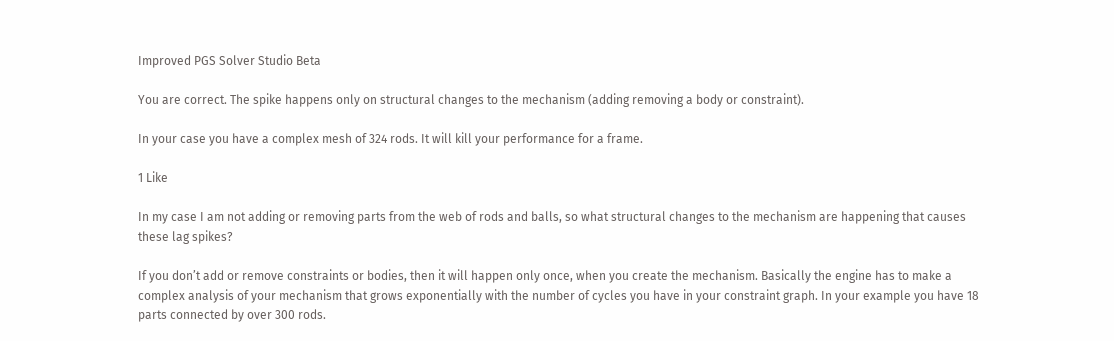Improved PGS Solver Studio Beta

You are correct. The spike happens only on structural changes to the mechanism (adding removing a body or constraint).

In your case you have a complex mesh of 324 rods. It will kill your performance for a frame.

1 Like

In my case I am not adding or removing parts from the web of rods and balls, so what structural changes to the mechanism are happening that causes these lag spikes?

If you don’t add or remove constraints or bodies, then it will happen only once, when you create the mechanism. Basically the engine has to make a complex analysis of your mechanism that grows exponentially with the number of cycles you have in your constraint graph. In your example you have 18 parts connected by over 300 rods.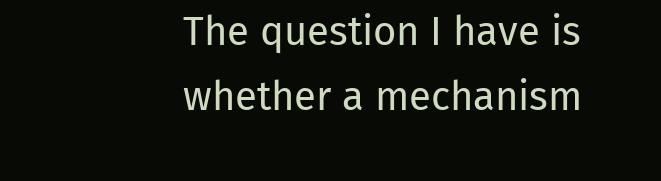The question I have is whether a mechanism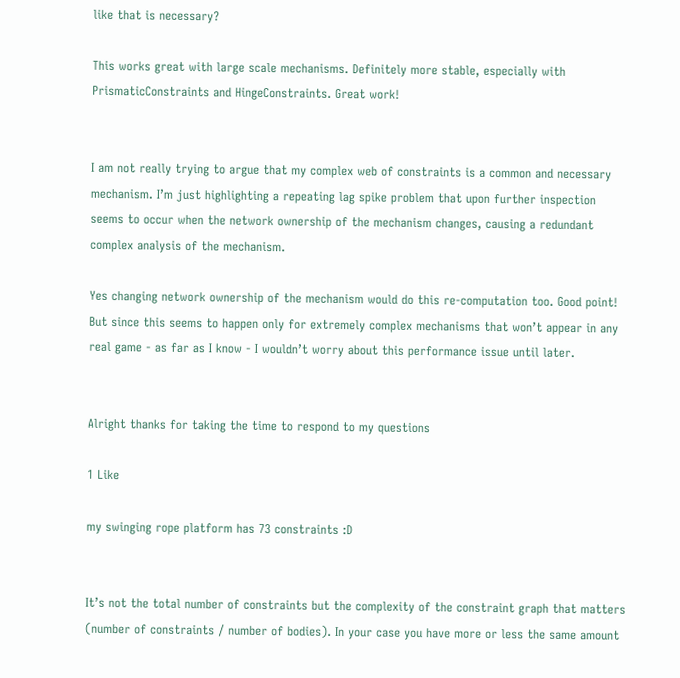like that is necessary?

This works great with large scale mechanisms. Definitely more stable, especially with PrismaticConstraints and HingeConstraints. Great work!


I am not really trying to argue that my complex web of constraints is a common and necessary mechanism. I’m just highlighting a repeating lag spike problem that upon further inspection seems to occur when the network ownership of the mechanism changes, causing a redundant complex analysis of the mechanism.

Yes changing network ownership of the mechanism would do this re-computation too. Good point! But since this seems to happen only for extremely complex mechanisms that won’t appear in any real game - as far as I know - I wouldn’t worry about this performance issue until later.


Alright thanks for taking the time to respond to my questions

1 Like

my swinging rope platform has 73 constraints :D


It’s not the total number of constraints but the complexity of the constraint graph that matters (number of constraints / number of bodies). In your case you have more or less the same amount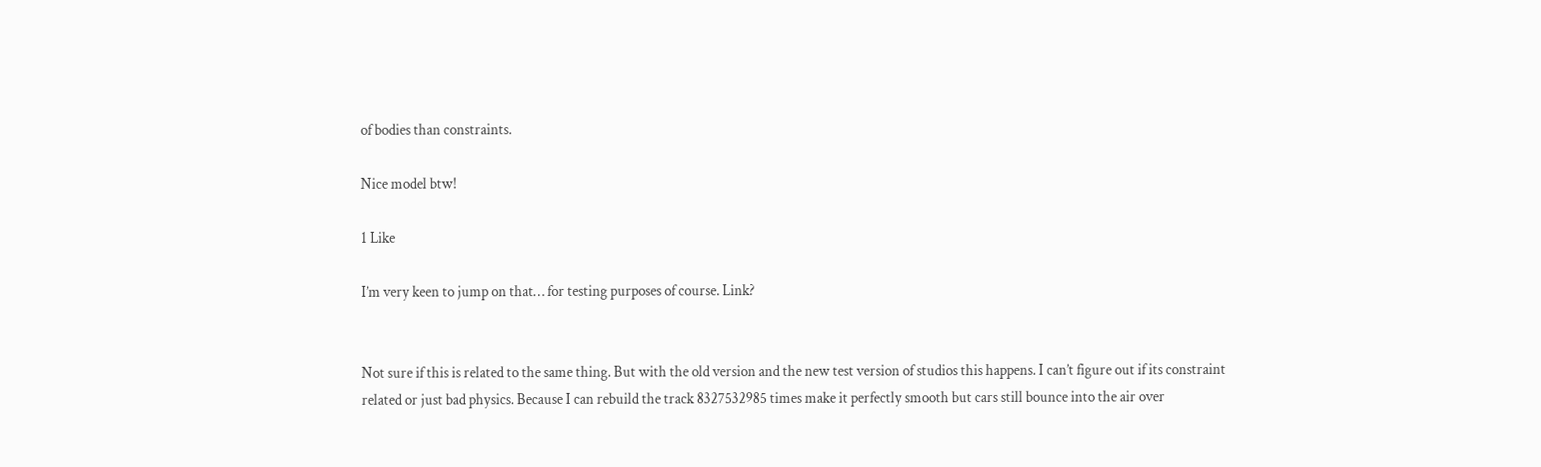of bodies than constraints.

Nice model btw!

1 Like

I’m very keen to jump on that… for testing purposes of course. Link?


Not sure if this is related to the same thing. But with the old version and the new test version of studios this happens. I can’t figure out if its constraint related or just bad physics. Because I can rebuild the track 8327532985 times make it perfectly smooth but cars still bounce into the air over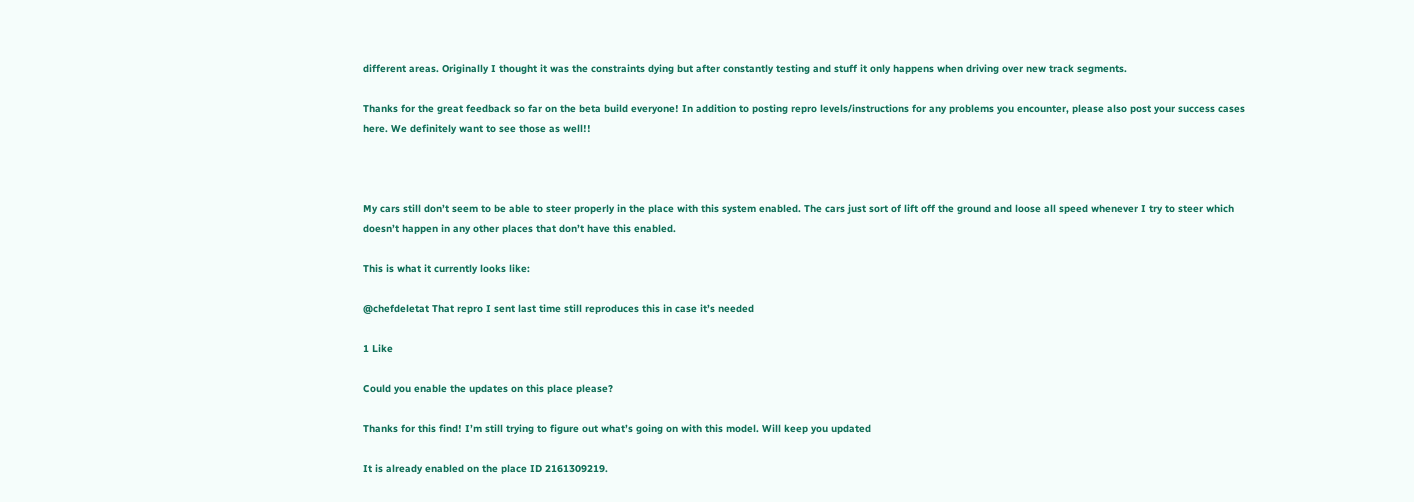different areas. Originally I thought it was the constraints dying but after constantly testing and stuff it only happens when driving over new track segments.

Thanks for the great feedback so far on the beta build everyone! In addition to posting repro levels/instructions for any problems you encounter, please also post your success cases here. We definitely want to see those as well!!



My cars still don’t seem to be able to steer properly in the place with this system enabled. The cars just sort of lift off the ground and loose all speed whenever I try to steer which doesn’t happen in any other places that don’t have this enabled.

This is what it currently looks like:

@chefdeletat That repro I sent last time still reproduces this in case it’s needed

1 Like

Could you enable the updates on this place please?

Thanks for this find! I’m still trying to figure out what’s going on with this model. Will keep you updated

It is already enabled on the place ID 2161309219.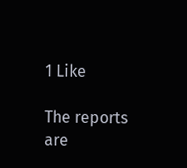1 Like

The reports are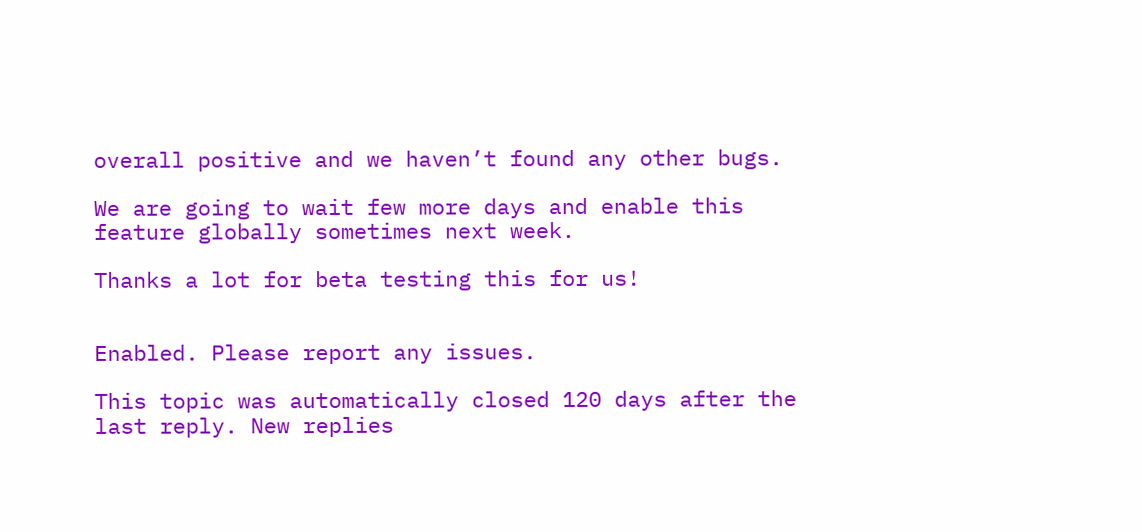overall positive and we haven’t found any other bugs.

We are going to wait few more days and enable this feature globally sometimes next week.

Thanks a lot for beta testing this for us!


Enabled. Please report any issues.

This topic was automatically closed 120 days after the last reply. New replies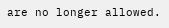are no longer allowed.